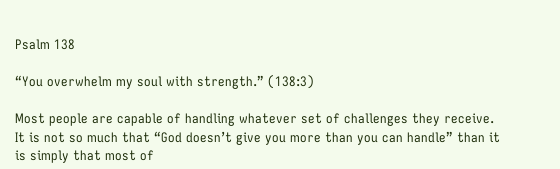Psalm 138

“You overwhelm my soul with strength.” (138:3)

Most people are capable of handling whatever set of challenges they receive. It is not so much that “God doesn’t give you more than you can handle” than it is simply that most of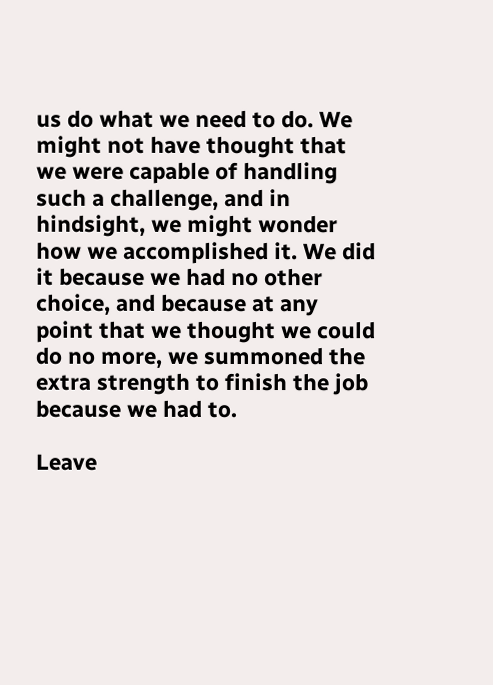us do what we need to do. We might not have thought that we were capable of handling such a challenge, and in hindsight, we might wonder how we accomplished it. We did it because we had no other choice, and because at any point that we thought we could do no more, we summoned the extra strength to finish the job because we had to.

Leave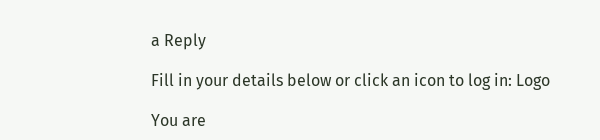a Reply

Fill in your details below or click an icon to log in: Logo

You are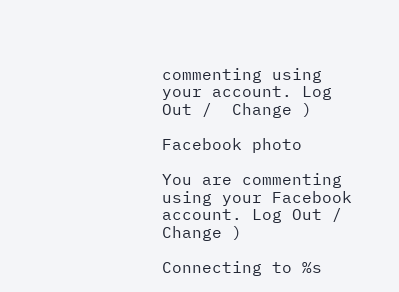commenting using your account. Log Out /  Change )

Facebook photo

You are commenting using your Facebook account. Log Out /  Change )

Connecting to %s